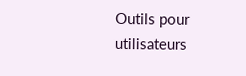Outils pour utilisateurs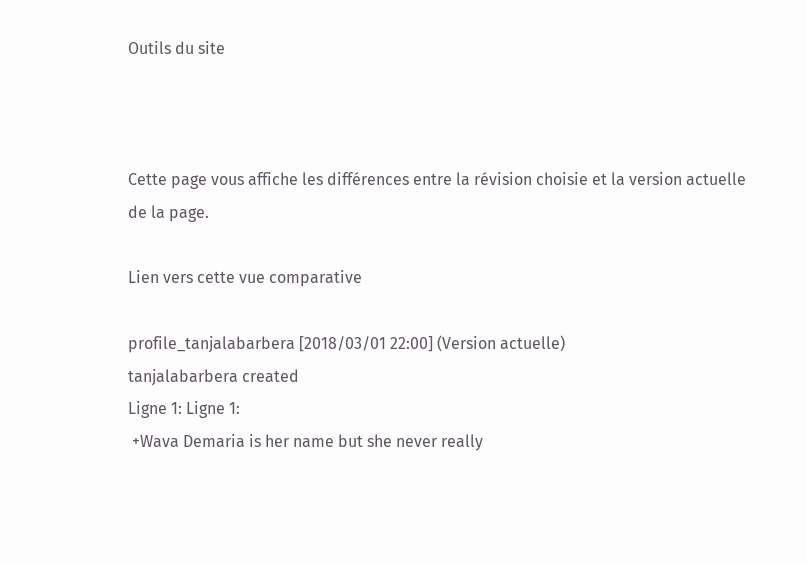Outils du site



Cette page vous affiche les différences entre la révision choisie et la version actuelle de la page.

Lien vers cette vue comparative

profile_tanjalabarbera [2018/03/01 22:00] (Version actuelle)
tanjalabarbera created
Ligne 1: Ligne 1:
 +Wava Demaria is her name but she never really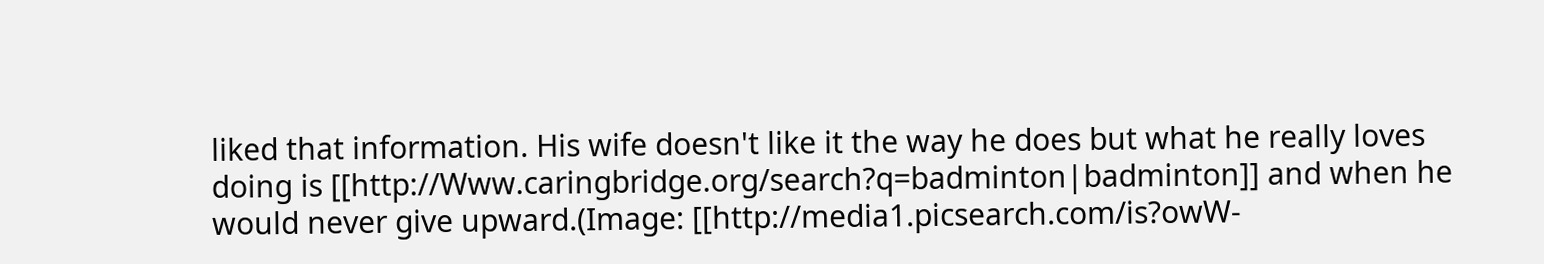liked that information. His wife doesn't like it the way he does but what he really loves doing is [[http://Www.caringbridge.org/search?q=badminton|badminton]] and when he would never give upward.(Image: [[http://media1.picsearch.com/is?owW-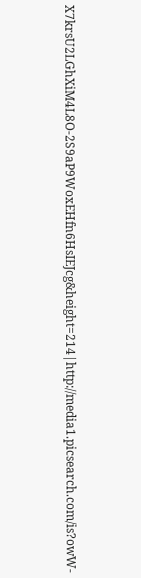X7krsU2LGhXiM4L8O-2S9aP9WoxEHfn6HsIEJcg&height=214|http://media1.picsearch.com/is?owW-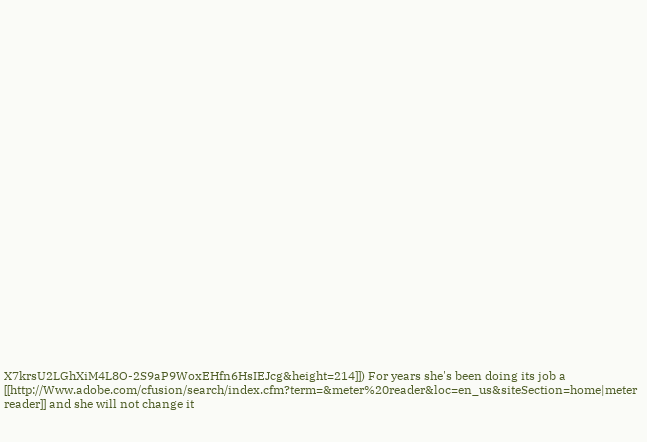X7krsU2LGhXiM4L8O-2S9aP9WoxEHfn6HsIEJcg&height=214]]) For years she's been doing its job a [[http://Www.adobe.com/cfusion/search/index.cfm?term=&meter%20reader&loc=en_us&siteSection=home|meter reader]] and she will not change it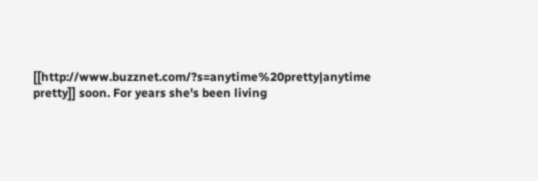[[http://www.buzznet.com/?s=anytime%20pretty|anytime pretty]] soon. For years she's been living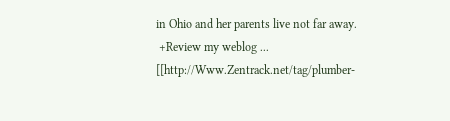in Ohio and her parents live not far away.
 +Review my weblog ... [[http://Www.Zentrack.net/tag/plumber-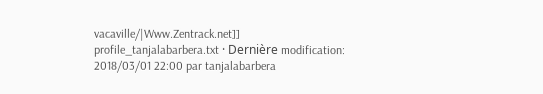vacaville/|Www.Zentrack.net]]
profile_tanjalabarbera.txt · Dernière modification: 2018/03/01 22:00 par tanjalabarbera